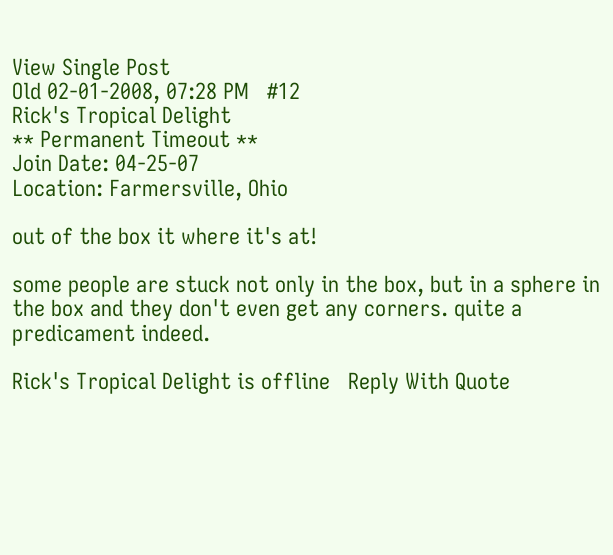View Single Post
Old 02-01-2008, 07:28 PM   #12
Rick's Tropical Delight
** Permanent Timeout **
Join Date: 04-25-07
Location: Farmersville, Ohio

out of the box it where it's at!

some people are stuck not only in the box, but in a sphere in the box and they don't even get any corners. quite a predicament indeed.

Rick's Tropical Delight is offline   Reply With Quote